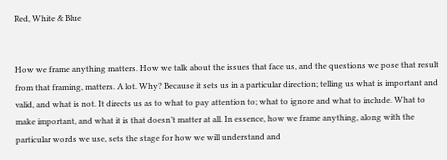Red, White & Blue


How we frame anything matters. How we talk about the issues that face us, and the questions we pose that result from that framing, matters. A lot. Why? Because it sets us in a particular direction; telling us what is important and valid, and what is not. It directs us as to what to pay attention to; what to ignore and what to include. What to make important, and what it is that doesn’t matter at all. In essence, how we frame anything, along with the particular words we use, sets the stage for how we will understand and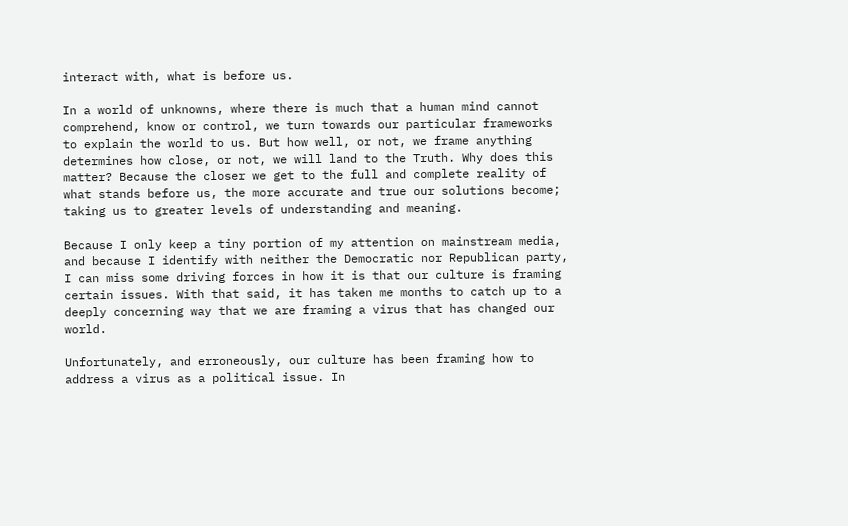interact with, what is before us.

In a world of unknowns, where there is much that a human mind cannot comprehend, know or control, we turn towards our particular frameworks to explain the world to us. But how well, or not, we frame anything determines how close, or not, we will land to the Truth. Why does this matter? Because the closer we get to the full and complete reality of what stands before us, the more accurate and true our solutions become; taking us to greater levels of understanding and meaning.

Because I only keep a tiny portion of my attention on mainstream media, and because I identify with neither the Democratic nor Republican party, I can miss some driving forces in how it is that our culture is framing certain issues. With that said, it has taken me months to catch up to a deeply concerning way that we are framing a virus that has changed our world.

Unfortunately, and erroneously, our culture has been framing how to address a virus as a political issue. In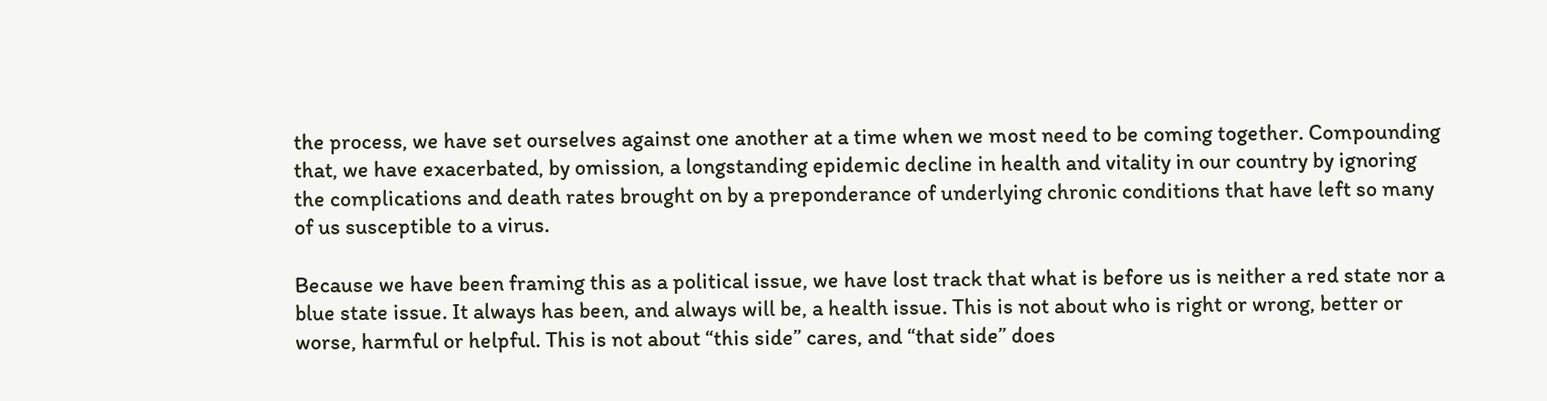the process, we have set ourselves against one another at a time when we most need to be coming together. Compounding that, we have exacerbated, by omission, a longstanding epidemic decline in health and vitality in our country by ignoring the complications and death rates brought on by a preponderance of underlying chronic conditions that have left so many of us susceptible to a virus.

Because we have been framing this as a political issue, we have lost track that what is before us is neither a red state nor a blue state issue. It always has been, and always will be, a health issue. This is not about who is right or wrong, better or worse, harmful or helpful. This is not about “this side” cares, and “that side” does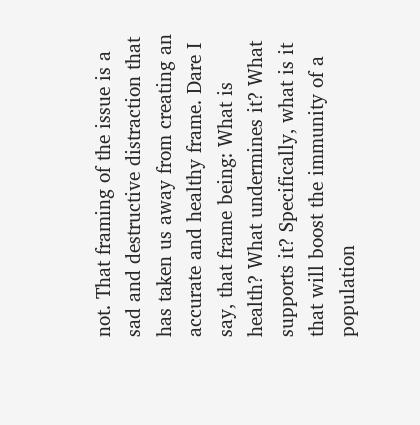not. That framing of the issue is a sad and destructive distraction that has taken us away from creating an accurate and healthy frame. Dare I say, that frame being: What is health? What undermines it? What supports it? Specifically, what is it that will boost the immunity of a population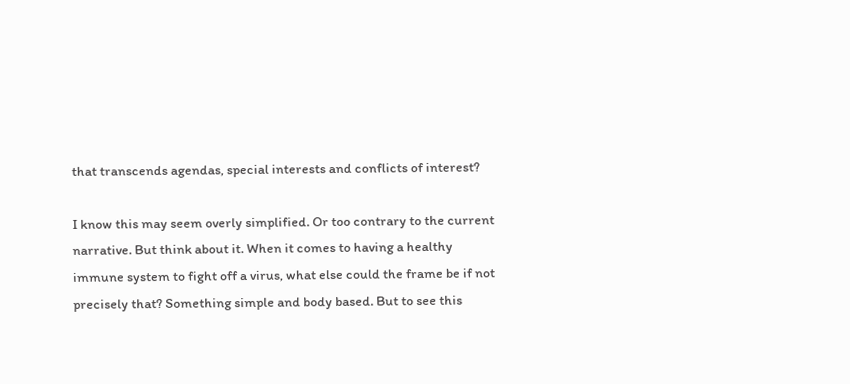that transcends agendas, special interests and conflicts of interest?

I know this may seem overly simplified. Or too contrary to the current narrative. But think about it. When it comes to having a healthy immune system to fight off a virus, what else could the frame be if not precisely that? Something simple and body based. But to see this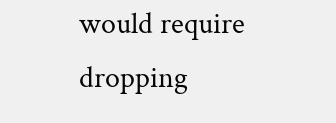would require dropping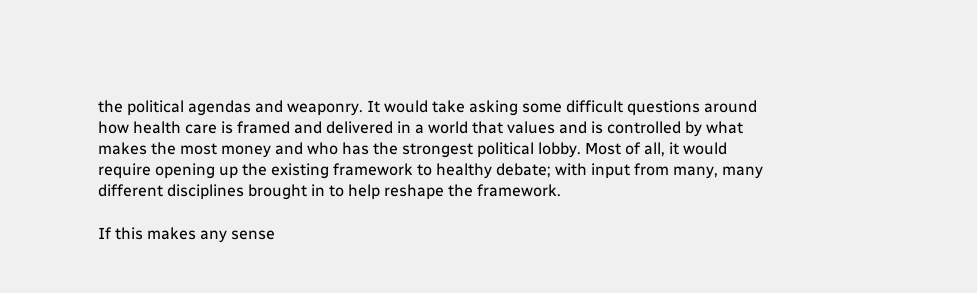the political agendas and weaponry. It would take asking some difficult questions around how health care is framed and delivered in a world that values and is controlled by what makes the most money and who has the strongest political lobby. Most of all, it would require opening up the existing framework to healthy debate; with input from many, many different disciplines brought in to help reshape the framework.

If this makes any sense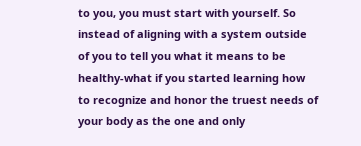to you, you must start with yourself. So instead of aligning with a system outside of you to tell you what it means to be healthy-what if you started learning how to recognize and honor the truest needs of your body as the one and only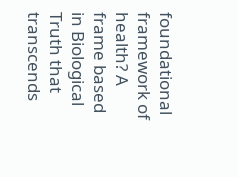foundational framework of health? A frame based in Biological Truth that transcends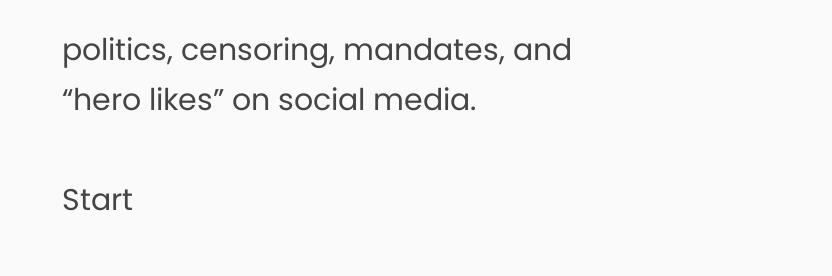politics, censoring, mandates, and “hero likes” on social media.

Start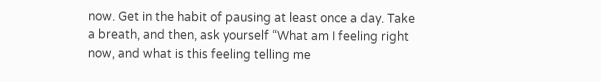now. Get in the habit of pausing at least once a day. Take a breath, and then, ask yourself “What am I feeling right now, and what is this feeling telling me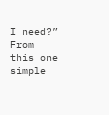I need?” From this one simple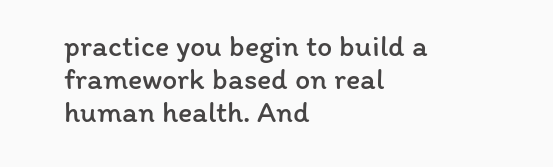practice you begin to build a framework based on real human health. And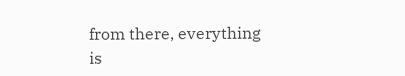from there, everything is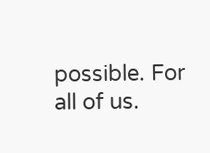possible. For all of us.